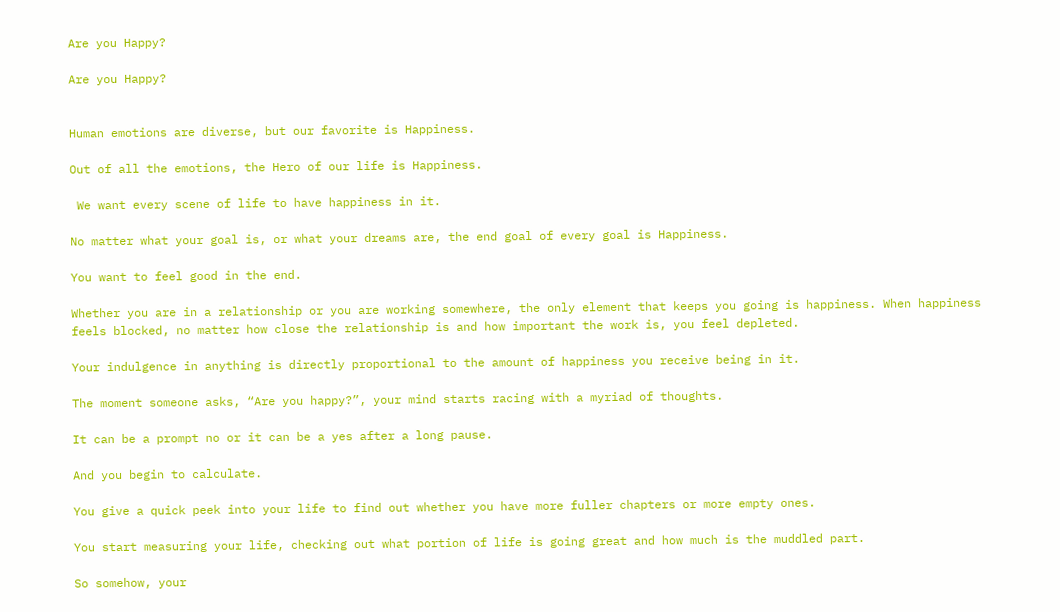Are you Happy?

Are you Happy?


Human emotions are diverse, but our favorite is Happiness.

Out of all the emotions, the Hero of our life is Happiness.

 We want every scene of life to have happiness in it.

No matter what your goal is, or what your dreams are, the end goal of every goal is Happiness.

You want to feel good in the end.

Whether you are in a relationship or you are working somewhere, the only element that keeps you going is happiness. When happiness feels blocked, no matter how close the relationship is and how important the work is, you feel depleted.

Your indulgence in anything is directly proportional to the amount of happiness you receive being in it.

The moment someone asks, “Are you happy?”, your mind starts racing with a myriad of thoughts.

It can be a prompt no or it can be a yes after a long pause.

And you begin to calculate.

You give a quick peek into your life to find out whether you have more fuller chapters or more empty ones.

You start measuring your life, checking out what portion of life is going great and how much is the muddled part.

So somehow, your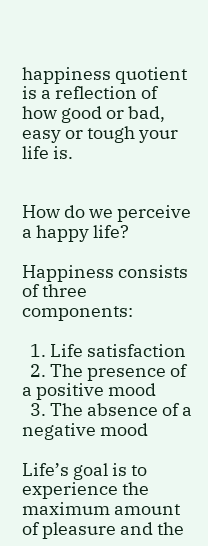happiness quotient is a reflection of how good or bad, easy or tough your life is.


How do we perceive a happy life?

Happiness consists of three components:

  1. Life satisfaction
  2. The presence of a positive mood
  3. The absence of a negative mood

Life’s goal is to experience the maximum amount of pleasure and the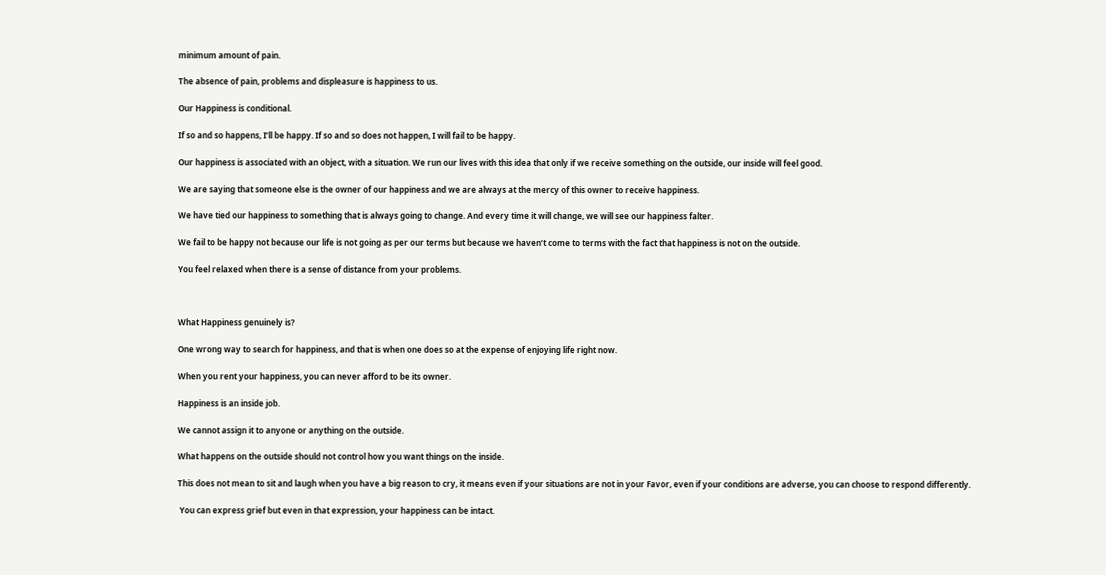minimum amount of pain.

The absence of pain, problems and displeasure is happiness to us.

Our Happiness is conditional.

If so and so happens, I’ll be happy. If so and so does not happen, I will fail to be happy.

Our happiness is associated with an object, with a situation. We run our lives with this idea that only if we receive something on the outside, our inside will feel good.

We are saying that someone else is the owner of our happiness and we are always at the mercy of this owner to receive happiness.

We have tied our happiness to something that is always going to change. And every time it will change, we will see our happiness falter.

We fail to be happy not because our life is not going as per our terms but because we haven’t come to terms with the fact that happiness is not on the outside.

You feel relaxed when there is a sense of distance from your problems.



What Happiness genuinely is?

One wrong way to search for happiness, and that is when one does so at the expense of enjoying life right now.

When you rent your happiness, you can never afford to be its owner.

Happiness is an inside job.

We cannot assign it to anyone or anything on the outside.

What happens on the outside should not control how you want things on the inside.

This does not mean to sit and laugh when you have a big reason to cry, it means even if your situations are not in your Favor, even if your conditions are adverse, you can choose to respond differently.

 You can express grief but even in that expression, your happiness can be intact.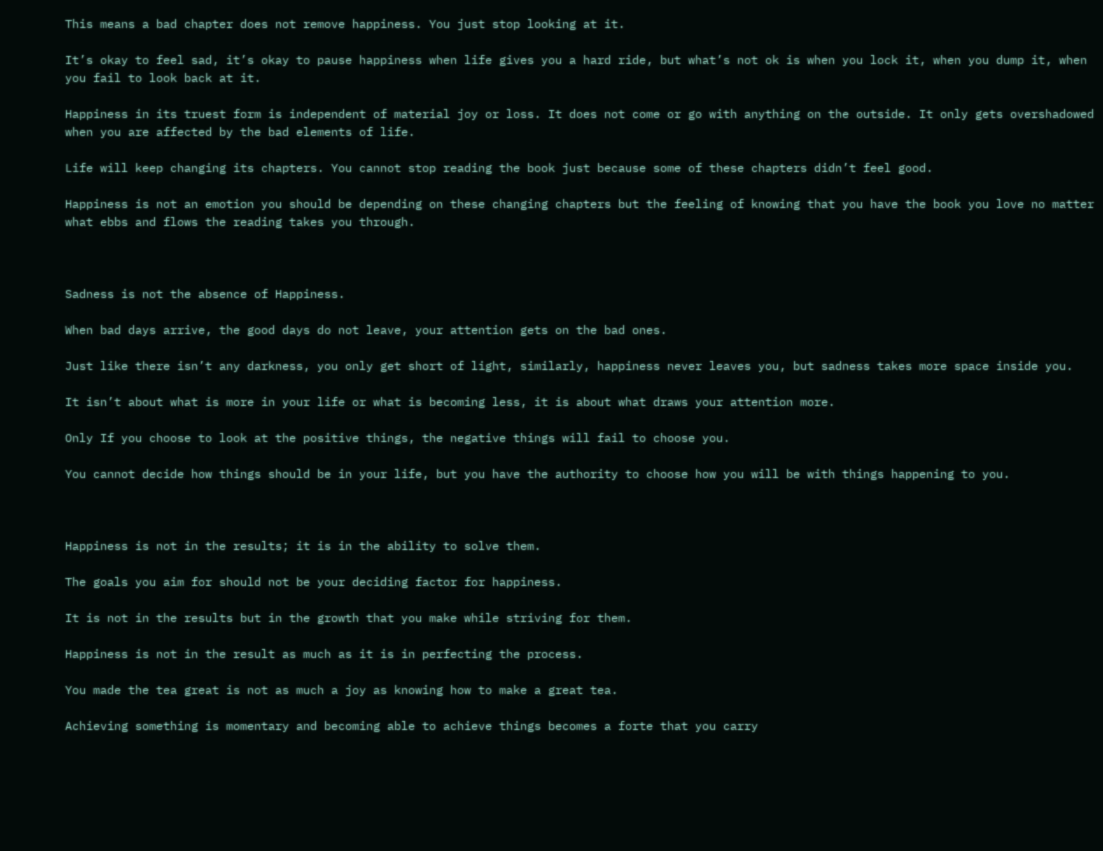This means a bad chapter does not remove happiness. You just stop looking at it.

It’s okay to feel sad, it’s okay to pause happiness when life gives you a hard ride, but what’s not ok is when you lock it, when you dump it, when you fail to look back at it.

Happiness in its truest form is independent of material joy or loss. It does not come or go with anything on the outside. It only gets overshadowed when you are affected by the bad elements of life.

Life will keep changing its chapters. You cannot stop reading the book just because some of these chapters didn’t feel good.

Happiness is not an emotion you should be depending on these changing chapters but the feeling of knowing that you have the book you love no matter what ebbs and flows the reading takes you through.



Sadness is not the absence of Happiness.

When bad days arrive, the good days do not leave, your attention gets on the bad ones.

Just like there isn’t any darkness, you only get short of light, similarly, happiness never leaves you, but sadness takes more space inside you.

It isn’t about what is more in your life or what is becoming less, it is about what draws your attention more.

Only If you choose to look at the positive things, the negative things will fail to choose you.

You cannot decide how things should be in your life, but you have the authority to choose how you will be with things happening to you.



Happiness is not in the results; it is in the ability to solve them.

The goals you aim for should not be your deciding factor for happiness.

It is not in the results but in the growth that you make while striving for them.

Happiness is not in the result as much as it is in perfecting the process.

You made the tea great is not as much a joy as knowing how to make a great tea.

Achieving something is momentary and becoming able to achieve things becomes a forte that you carry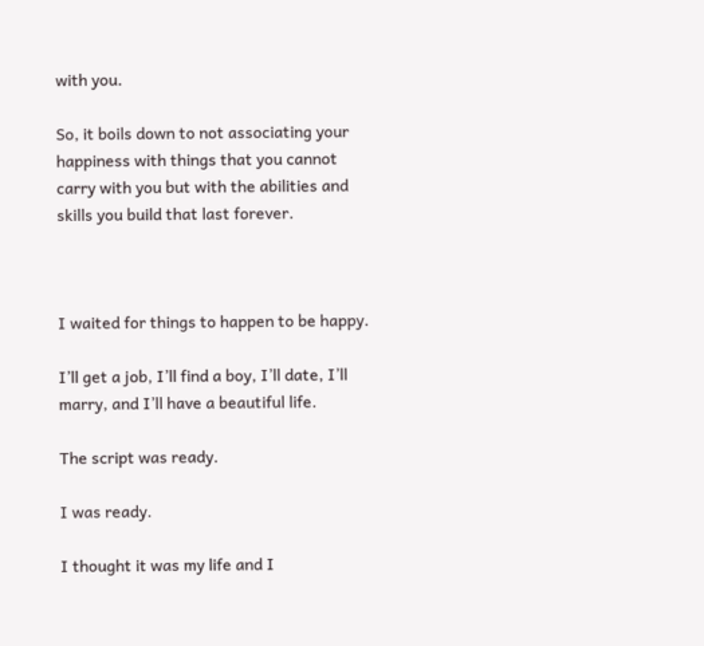with you.

So, it boils down to not associating your happiness with things that you cannot carry with you but with the abilities and skills you build that last forever.



I waited for things to happen to be happy.

I’ll get a job, I’ll find a boy, I’ll date, I’ll marry, and I’ll have a beautiful life.

The script was ready.

I was ready.

I thought it was my life and I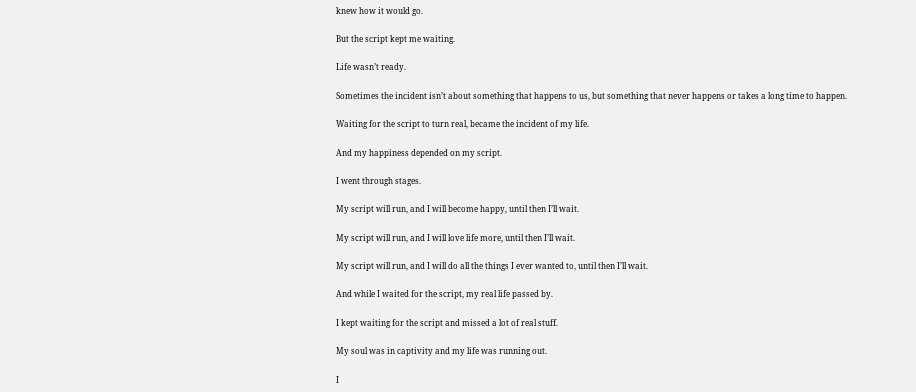knew how it would go.

But the script kept me waiting.

Life wasn’t ready.

Sometimes the incident isn’t about something that happens to us, but something that never happens or takes a long time to happen.

Waiting for the script to turn real, became the incident of my life.

And my happiness depended on my script.

I went through stages.

My script will run, and I will become happy, until then I’ll wait.

My script will run, and I will love life more, until then I’ll wait.

My script will run, and I will do all the things I ever wanted to, until then I’ll wait.

And while I waited for the script, my real life passed by.

I kept waiting for the script and missed a lot of real stuff.

My soul was in captivity and my life was running out.

I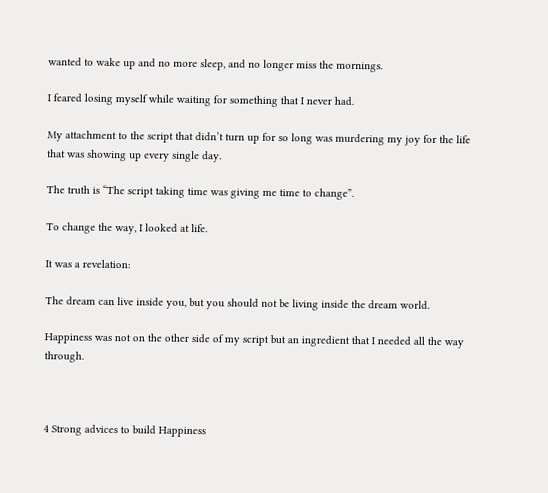wanted to wake up and no more sleep, and no longer miss the mornings.

I feared losing myself while waiting for something that I never had.

My attachment to the script that didn’t turn up for so long was murdering my joy for the life that was showing up every single day.

The truth is “The script taking time was giving me time to change”.

To change the way, I looked at life.

It was a revelation:

The dream can live inside you, but you should not be living inside the dream world.

Happiness was not on the other side of my script but an ingredient that I needed all the way through.



4 Strong advices to build Happiness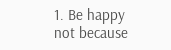1. Be happy not because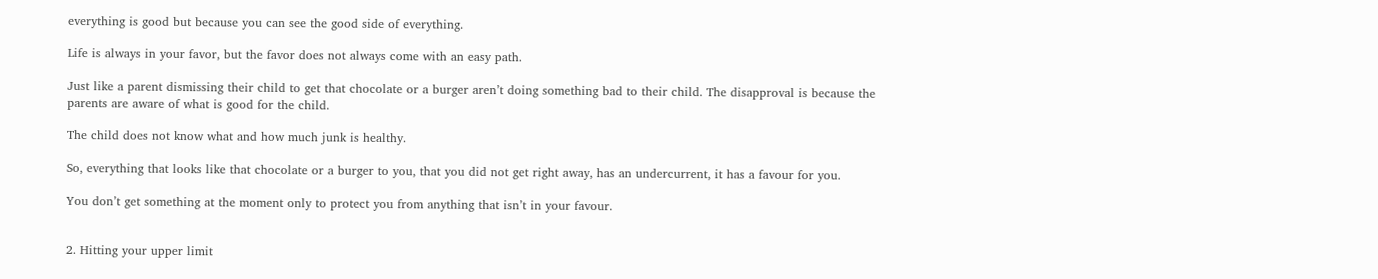everything is good but because you can see the good side of everything.

Life is always in your favor, but the favor does not always come with an easy path.

Just like a parent dismissing their child to get that chocolate or a burger aren’t doing something bad to their child. The disapproval is because the parents are aware of what is good for the child.

The child does not know what and how much junk is healthy.

So, everything that looks like that chocolate or a burger to you, that you did not get right away, has an undercurrent, it has a favour for you.

You don’t get something at the moment only to protect you from anything that isn’t in your favour.


2. Hitting your upper limit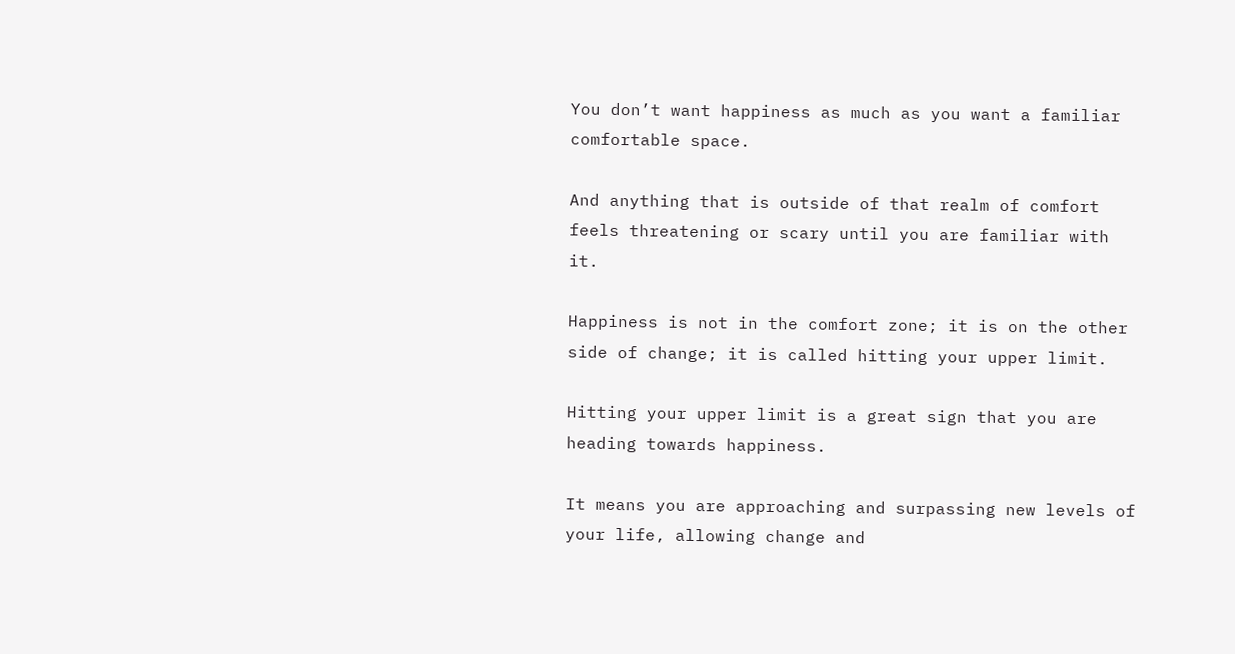You don’t want happiness as much as you want a familiar comfortable space.

And anything that is outside of that realm of comfort feels threatening or scary until you are familiar with it.

Happiness is not in the comfort zone; it is on the other side of change; it is called hitting your upper limit.

Hitting your upper limit is a great sign that you are heading towards happiness.

It means you are approaching and surpassing new levels of your life, allowing change and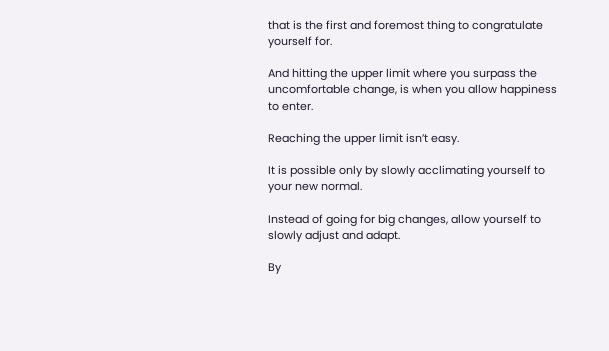that is the first and foremost thing to congratulate yourself for.

And hitting the upper limit where you surpass the uncomfortable change, is when you allow happiness to enter.

Reaching the upper limit isn’t easy.

It is possible only by slowly acclimating yourself to your new normal.

Instead of going for big changes, allow yourself to slowly adjust and adapt.

By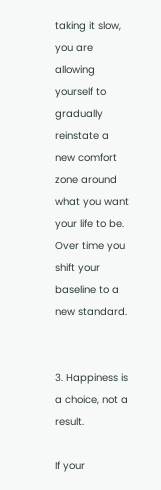taking it slow, you are allowing yourself to gradually reinstate a new comfort zone around what you want your life to be. Over time you shift your baseline to a new standard.


3. Happiness is a choice, not a result.

If your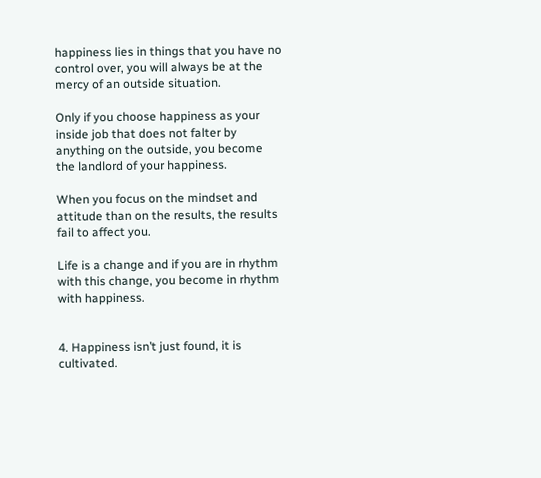happiness lies in things that you have no control over, you will always be at the mercy of an outside situation.

Only if you choose happiness as your inside job that does not falter by anything on the outside, you become the landlord of your happiness.

When you focus on the mindset and attitude than on the results, the results fail to affect you.

Life is a change and if you are in rhythm with this change, you become in rhythm with happiness.


4. Happiness isn’t just found, it is cultivated.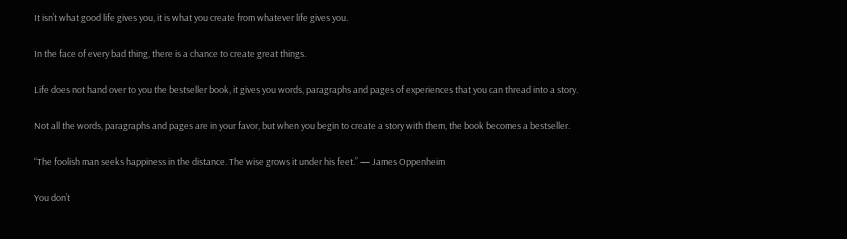It isn’t what good life gives you, it is what you create from whatever life gives you.

In the face of every bad thing, there is a chance to create great things.

Life does not hand over to you the bestseller book, it gives you words, paragraphs and pages of experiences that you can thread into a story.

Not all the words, paragraphs and pages are in your favor, but when you begin to create a story with them, the book becomes a bestseller.

“The foolish man seeks happiness in the distance. The wise grows it under his feet.” — James Oppenheim

You don’t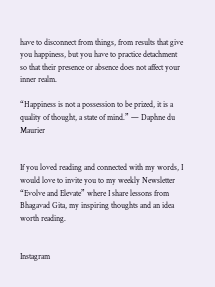have to disconnect from things, from results that give you happiness, but you have to practice detachment so that their presence or absence does not affect your inner realm.

“Happiness is not a possession to be prized, it is a quality of thought, a state of mind.” — Daphne du Maurier


If you loved reading and connected with my words, I would love to invite you to my weekly Newsletter “Evolve and Elevate” where I share lessons from Bhagavad Gita, my inspiring thoughts and an idea worth reading.


Instagram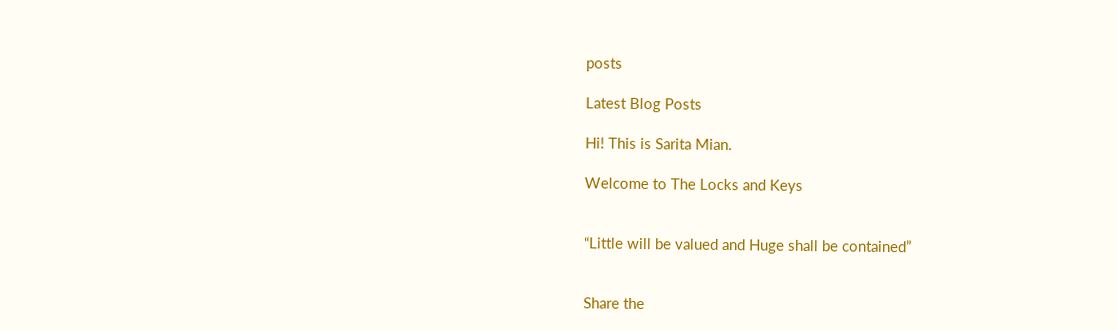posts

Latest Blog Posts

Hi! This is Sarita Mian.

Welcome to The Locks and Keys


“Little will be valued and Huge shall be contained”


Share the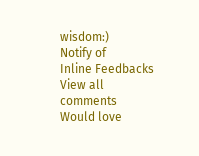wisdom:)
Notify of
Inline Feedbacks
View all comments
Would love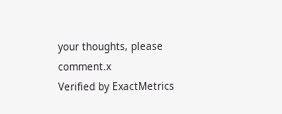your thoughts, please comment.x
Verified by ExactMetrics